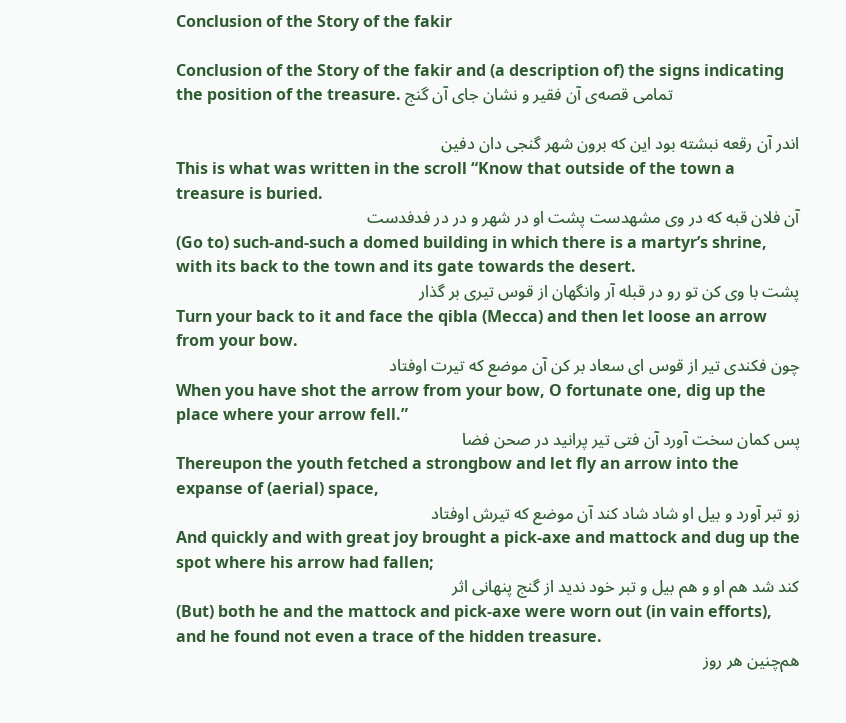Conclusion of the Story of the fakir

Conclusion of the Story of the fakir and (a description of) the signs indicating the position of the treasure. تمامی قصه‌ی آن فقیر و نشان جای آن گنج

اندر آن رقعه نبشته بود این که برون شهر گنجی دان دفین
This is what was written in the scroll “Know that outside of the town a treasure is buried.
آن فلان قبه که در وی مشهدست پشت او در شهر و در در فدفدست
(Go to) such-and-such a domed building in which there is a martyr’s shrine, with its back to the town and its gate towards the desert.
پشت با وی کن تو رو در قبله آر وانگهان از قوس تیری بر گذار
Turn your back to it and face the qibla (Mecca) and then let loose an arrow from your bow.
چون فکندی تیر از قوس ای سعاد بر کن آن موضع که تیرت اوفتاد
When you have shot the arrow from your bow, O fortunate one, dig up the place where your arrow fell.”
پس کمان سخت آورد آن فتی تیر پرانید در صحن فضا
Thereupon the youth fetched a strongbow and let fly an arrow into the expanse of (aerial) space,
زو تبر آورد و بیل او شاد شاد کند آن موضع که تیرش اوفتاد
And quickly and with great joy brought a pick-axe and mattock and dug up the spot where his arrow had fallen;
کند شد هم او و هم بیل و تبر خود ندید از گنج پنهانی اثر
(But) both he and the mattock and pick-axe were worn out (in vain efforts), and he found not even a trace of the hidden treasure.
هم‌چنین هر روز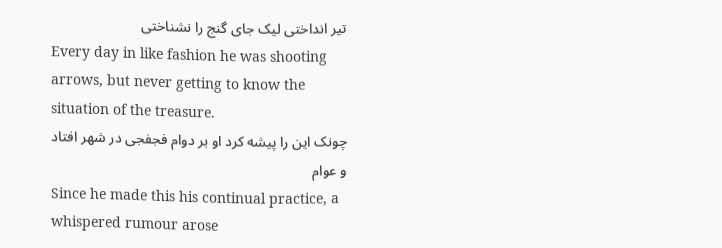تیر انداختی لیک جای گنج را نشناختی
Every day in like fashion he was shooting arrows, but never getting to know the situation of the treasure.
چونک این را پیشه کرد او بر دوام فجفجی در شهر افتاد و عوام
Since he made this his continual practice, a whispered rumour arose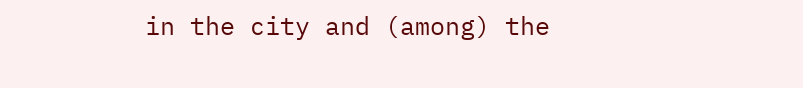in the city and (among) the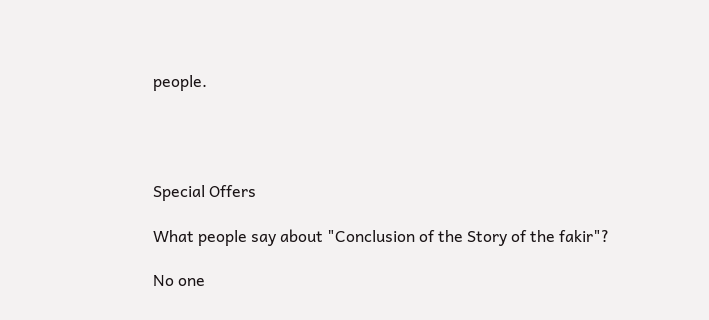people.




Special Offers

What people say about "Conclusion of the Story of the fakir"?

No one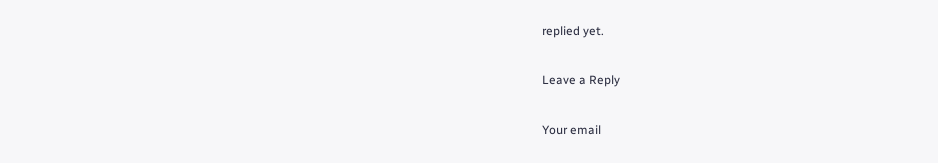replied yet.

Leave a Reply

Your email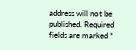address will not be published. Required fields are marked *